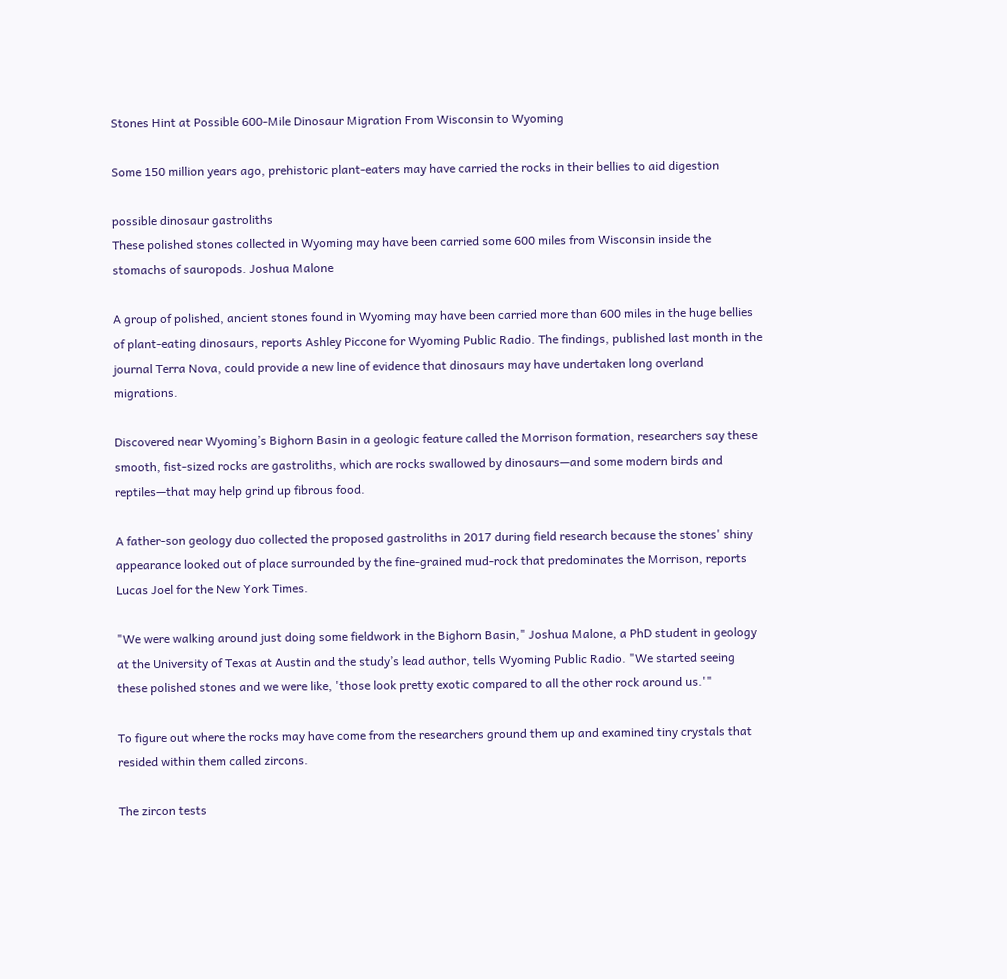Stones Hint at Possible 600-Mile Dinosaur Migration From Wisconsin to Wyoming

Some 150 million years ago, prehistoric plant-eaters may have carried the rocks in their bellies to aid digestion

possible dinosaur gastroliths
These polished stones collected in Wyoming may have been carried some 600 miles from Wisconsin inside the stomachs of sauropods. Joshua Malone

A group of polished, ancient stones found in Wyoming may have been carried more than 600 miles in the huge bellies of plant-eating dinosaurs, reports Ashley Piccone for Wyoming Public Radio. The findings, published last month in the journal Terra Nova, could provide a new line of evidence that dinosaurs may have undertaken long overland migrations.

Discovered near Wyoming’s Bighorn Basin in a geologic feature called the Morrison formation, researchers say these smooth, fist-sized rocks are gastroliths, which are rocks swallowed by dinosaurs—and some modern birds and reptiles—that may help grind up fibrous food.

A father-son geology duo collected the proposed gastroliths in 2017 during field research because the stones' shiny appearance looked out of place surrounded by the fine-grained mud-rock that predominates the Morrison, reports Lucas Joel for the New York Times.

"We were walking around just doing some fieldwork in the Bighorn Basin," Joshua Malone, a PhD student in geology at the University of Texas at Austin and the study’s lead author, tells Wyoming Public Radio. "We started seeing these polished stones and we were like, 'those look pretty exotic compared to all the other rock around us.'"

To figure out where the rocks may have come from the researchers ground them up and examined tiny crystals that resided within them called zircons.

The zircon tests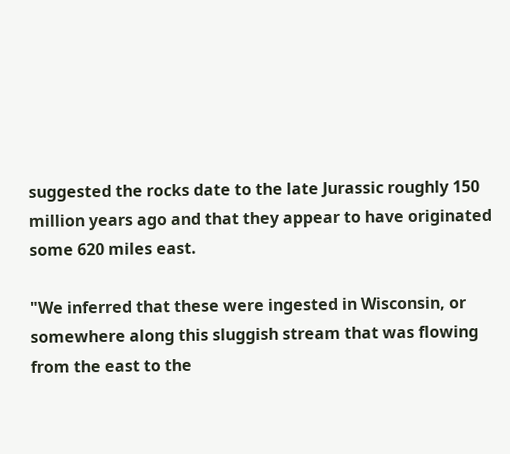suggested the rocks date to the late Jurassic roughly 150 million years ago and that they appear to have originated some 620 miles east.

"We inferred that these were ingested in Wisconsin, or somewhere along this sluggish stream that was flowing from the east to the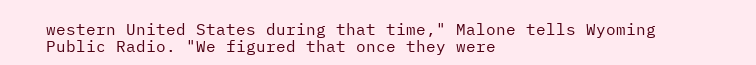western United States during that time," Malone tells Wyoming Public Radio. "We figured that once they were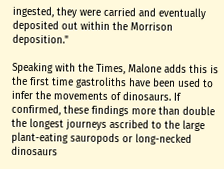ingested, they were carried and eventually deposited out within the Morrison deposition."

Speaking with the Times, Malone adds this is the first time gastroliths have been used to infer the movements of dinosaurs. If confirmed, these findings more than double the longest journeys ascribed to the large plant-eating sauropods or long-necked dinosaurs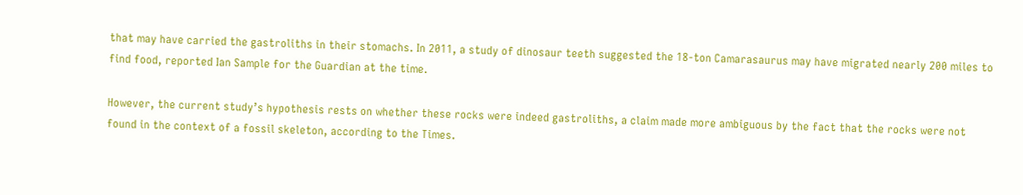that may have carried the gastroliths in their stomachs. In 2011, a study of dinosaur teeth suggested the 18-ton Camarasaurus may have migrated nearly 200 miles to find food, reported Ian Sample for the Guardian at the time.

However, the current study’s hypothesis rests on whether these rocks were indeed gastroliths, a claim made more ambiguous by the fact that the rocks were not found in the context of a fossil skeleton, according to the Times.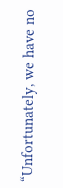“Unfortunately, we have no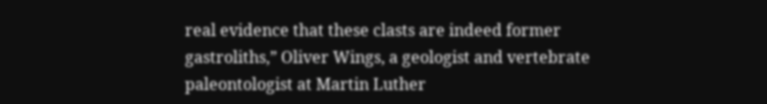real evidence that these clasts are indeed former gastroliths,” Oliver Wings, a geologist and vertebrate paleontologist at Martin Luther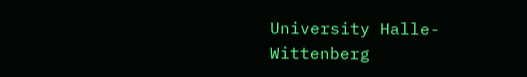University Halle-Wittenberg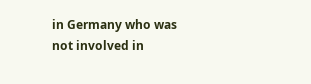in Germany who was not involved in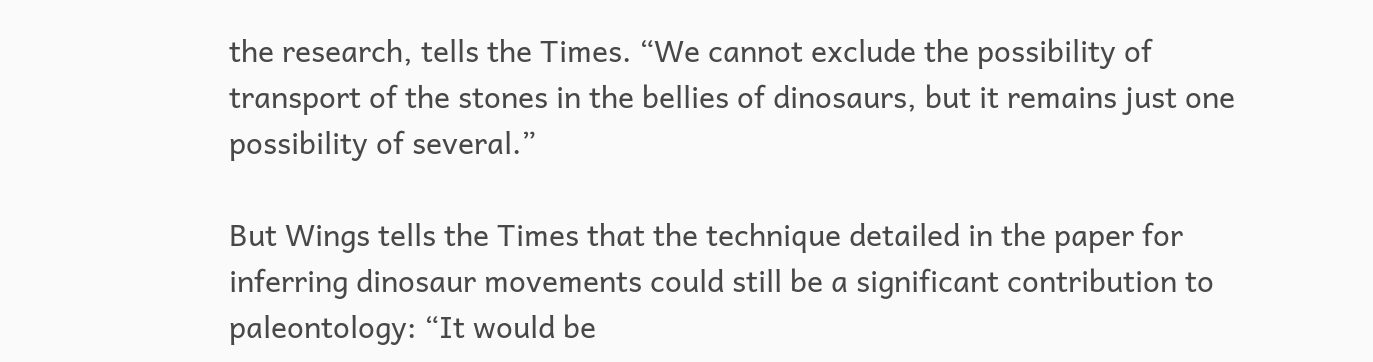the research, tells the Times. “We cannot exclude the possibility of transport of the stones in the bellies of dinosaurs, but it remains just one possibility of several.”

But Wings tells the Times that the technique detailed in the paper for inferring dinosaur movements could still be a significant contribution to paleontology: “It would be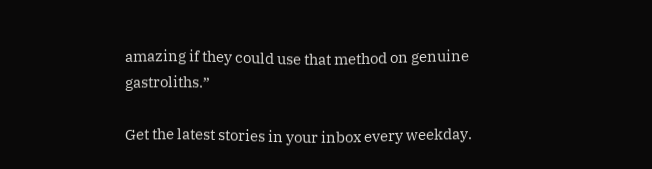amazing if they could use that method on genuine gastroliths.”

Get the latest stories in your inbox every weekday.